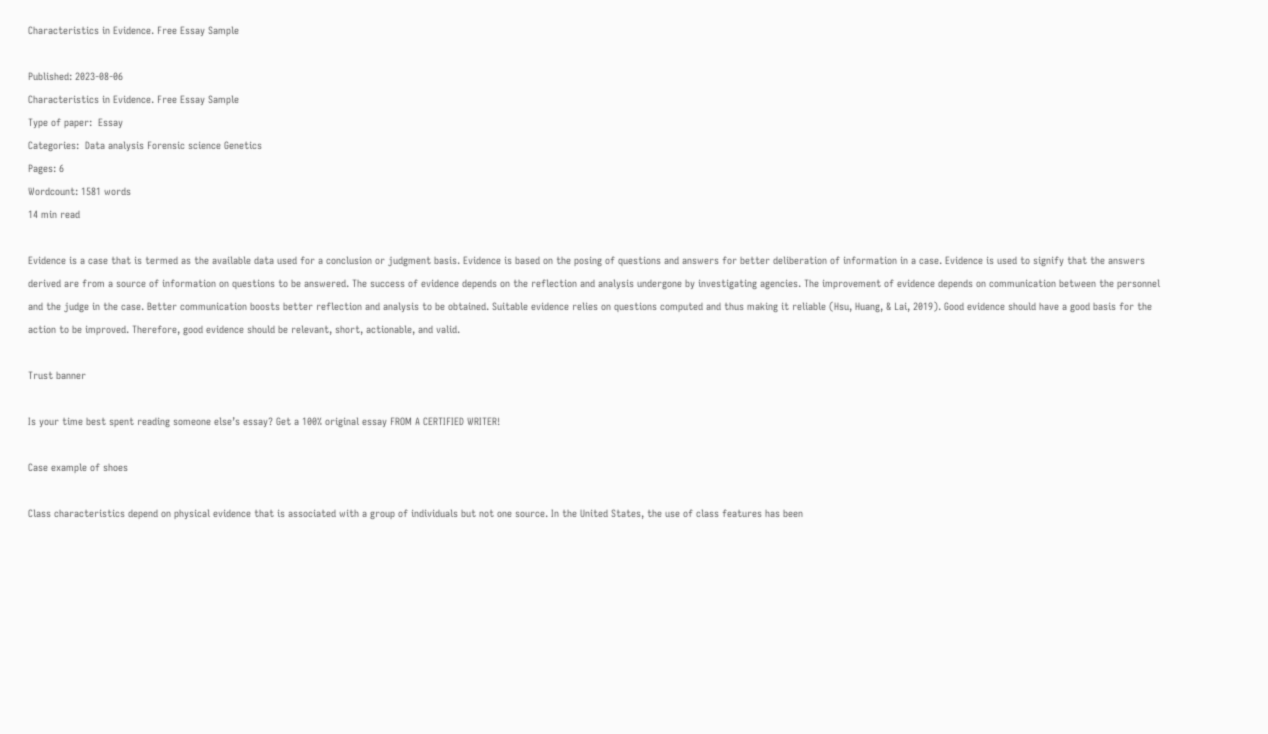Characteristics in Evidence. Free Essay Sample

Published: 2023-08-06
Characteristics in Evidence. Free Essay Sample
Type of paper:  Essay
Categories:  Data analysis Forensic science Genetics
Pages: 6
Wordcount: 1581 words
14 min read

Evidence is a case that is termed as the available data used for a conclusion or judgment basis. Evidence is based on the posing of questions and answers for better deliberation of information in a case. Evidence is used to signify that the answers derived are from a source of information on questions to be answered. The success of evidence depends on the reflection and analysis undergone by investigating agencies. The improvement of evidence depends on communication between the personnel and the judge in the case. Better communication boosts better reflection and analysis to be obtained. Suitable evidence relies on questions computed and thus making it reliable (Hsu, Huang, & Lai, 2019). Good evidence should have a good basis for the action to be improved. Therefore, good evidence should be relevant, short, actionable, and valid.

Trust banner

Is your time best spent reading someone else’s essay? Get a 100% original essay FROM A CERTIFIED WRITER!

Case example of shoes

Class characteristics depend on physical evidence that is associated with a group of individuals but not one source. In the United States, the use of class features has been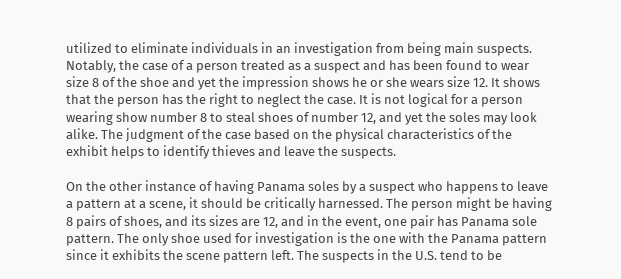utilized to eliminate individuals in an investigation from being main suspects. Notably, the case of a person treated as a suspect and has been found to wear size 8 of the shoe and yet the impression shows he or she wears size 12. It shows that the person has the right to neglect the case. It is not logical for a person wearing show number 8 to steal shoes of number 12, and yet the soles may look alike. The judgment of the case based on the physical characteristics of the exhibit helps to identify thieves and leave the suspects.

On the other instance of having Panama soles by a suspect who happens to leave a pattern at a scene, it should be critically harnessed. The person might be having 8 pairs of shoes, and its sizes are 12, and in the event, one pair has Panama sole pattern. The only shoe used for investigation is the one with the Panama pattern since it exhibits the scene pattern left. The suspects in the U.S. tend to be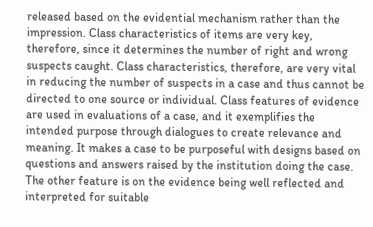released based on the evidential mechanism rather than the impression. Class characteristics of items are very key, therefore, since it determines the number of right and wrong suspects caught. Class characteristics, therefore, are very vital in reducing the number of suspects in a case and thus cannot be directed to one source or individual. Class features of evidence are used in evaluations of a case, and it exemplifies the intended purpose through dialogues to create relevance and meaning. It makes a case to be purposeful with designs based on questions and answers raised by the institution doing the case. The other feature is on the evidence being well reflected and interpreted for suitable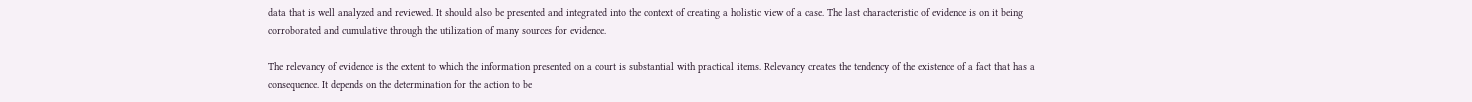data that is well analyzed and reviewed. It should also be presented and integrated into the context of creating a holistic view of a case. The last characteristic of evidence is on it being corroborated and cumulative through the utilization of many sources for evidence.

The relevancy of evidence is the extent to which the information presented on a court is substantial with practical items. Relevancy creates the tendency of the existence of a fact that has a consequence. It depends on the determination for the action to be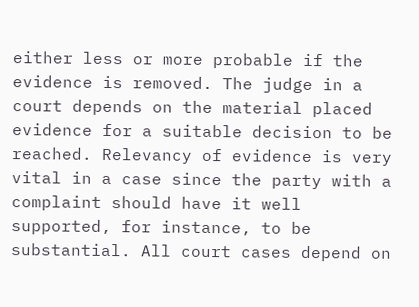either less or more probable if the evidence is removed. The judge in a court depends on the material placed evidence for a suitable decision to be reached. Relevancy of evidence is very vital in a case since the party with a complaint should have it well supported, for instance, to be substantial. All court cases depend on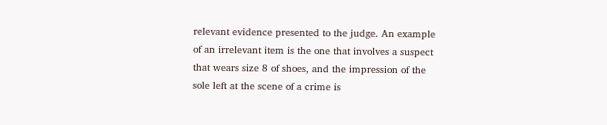relevant evidence presented to the judge. An example of an irrelevant item is the one that involves a suspect that wears size 8 of shoes, and the impression of the sole left at the scene of a crime is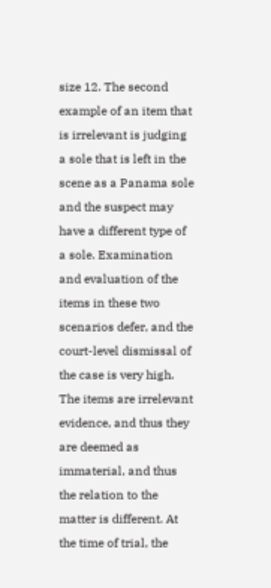size 12. The second example of an item that is irrelevant is judging a sole that is left in the scene as a Panama sole and the suspect may have a different type of a sole. Examination and evaluation of the items in these two scenarios defer, and the court-level dismissal of the case is very high. The items are irrelevant evidence, and thus they are deemed as immaterial, and thus the relation to the matter is different. At the time of trial, the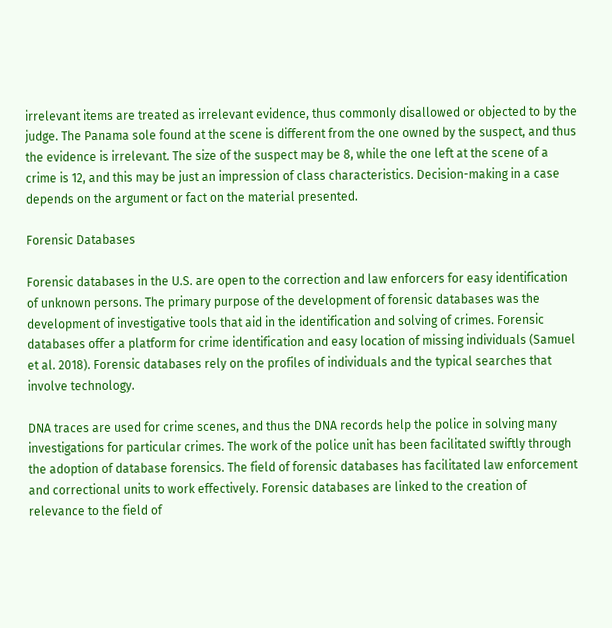irrelevant items are treated as irrelevant evidence, thus commonly disallowed or objected to by the judge. The Panama sole found at the scene is different from the one owned by the suspect, and thus the evidence is irrelevant. The size of the suspect may be 8, while the one left at the scene of a crime is 12, and this may be just an impression of class characteristics. Decision-making in a case depends on the argument or fact on the material presented.

Forensic Databases

Forensic databases in the U.S. are open to the correction and law enforcers for easy identification of unknown persons. The primary purpose of the development of forensic databases was the development of investigative tools that aid in the identification and solving of crimes. Forensic databases offer a platform for crime identification and easy location of missing individuals (Samuel et al. 2018). Forensic databases rely on the profiles of individuals and the typical searches that involve technology.

DNA traces are used for crime scenes, and thus the DNA records help the police in solving many investigations for particular crimes. The work of the police unit has been facilitated swiftly through the adoption of database forensics. The field of forensic databases has facilitated law enforcement and correctional units to work effectively. Forensic databases are linked to the creation of relevance to the field of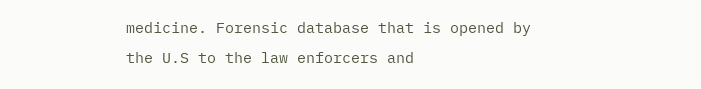medicine. Forensic database that is opened by the U.S to the law enforcers and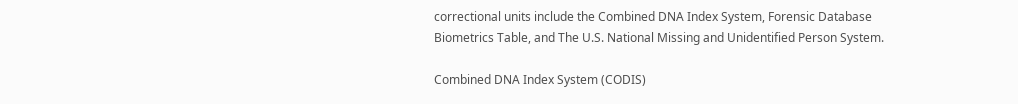correctional units include the Combined DNA Index System, Forensic Database Biometrics Table, and The U.S. National Missing and Unidentified Person System.

Combined DNA Index System (CODIS)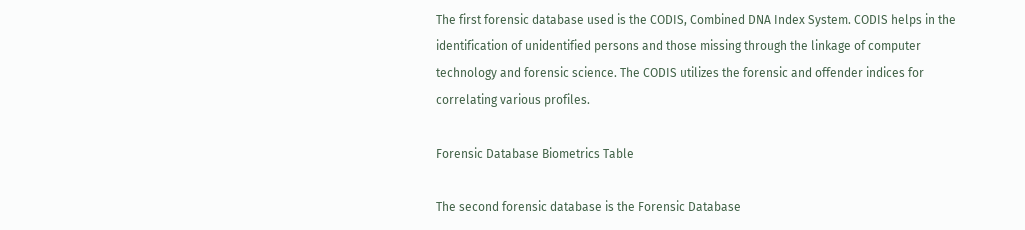The first forensic database used is the CODIS, Combined DNA Index System. CODIS helps in the identification of unidentified persons and those missing through the linkage of computer technology and forensic science. The CODIS utilizes the forensic and offender indices for correlating various profiles.

Forensic Database Biometrics Table

The second forensic database is the Forensic Database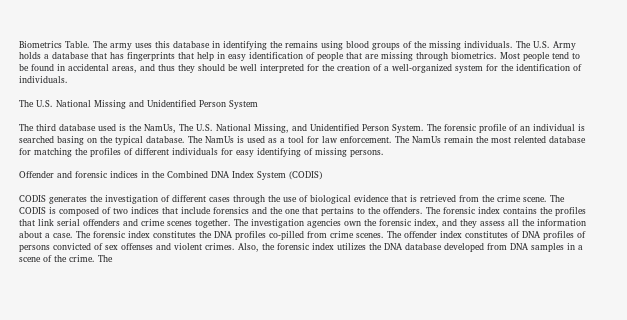Biometrics Table. The army uses this database in identifying the remains using blood groups of the missing individuals. The U.S. Army holds a database that has fingerprints that help in easy identification of people that are missing through biometrics. Most people tend to be found in accidental areas, and thus they should be well interpreted for the creation of a well-organized system for the identification of individuals.

The U.S. National Missing and Unidentified Person System

The third database used is the NamUs, The U.S. National Missing, and Unidentified Person System. The forensic profile of an individual is searched basing on the typical database. The NamUs is used as a tool for law enforcement. The NamUs remain the most relented database for matching the profiles of different individuals for easy identifying of missing persons.

Offender and forensic indices in the Combined DNA Index System (CODIS)

CODIS generates the investigation of different cases through the use of biological evidence that is retrieved from the crime scene. The CODIS is composed of two indices that include forensics and the one that pertains to the offenders. The forensic index contains the profiles that link serial offenders and crime scenes together. The investigation agencies own the forensic index, and they assess all the information about a case. The forensic index constitutes the DNA profiles co-pilled from crime scenes. The offender index constitutes of DNA profiles of persons convicted of sex offenses and violent crimes. Also, the forensic index utilizes the DNA database developed from DNA samples in a scene of the crime. The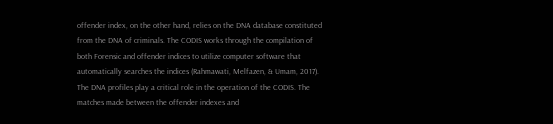offender index, on the other hand, relies on the DNA database constituted from the DNA of criminals. The CODIS works through the compilation of both Forensic and offender indices to utilize computer software that automatically searches the indices (Rahmawati, Melfazen, & Umam, 2017). The DNA profiles play a critical role in the operation of the CODIS. The matches made between the offender indexes and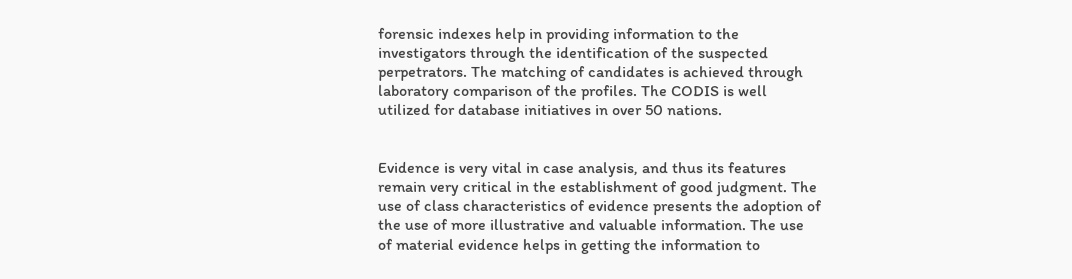forensic indexes help in providing information to the investigators through the identification of the suspected perpetrators. The matching of candidates is achieved through laboratory comparison of the profiles. The CODIS is well utilized for database initiatives in over 50 nations.


Evidence is very vital in case analysis, and thus its features remain very critical in the establishment of good judgment. The use of class characteristics of evidence presents the adoption of the use of more illustrative and valuable information. The use of material evidence helps in getting the information to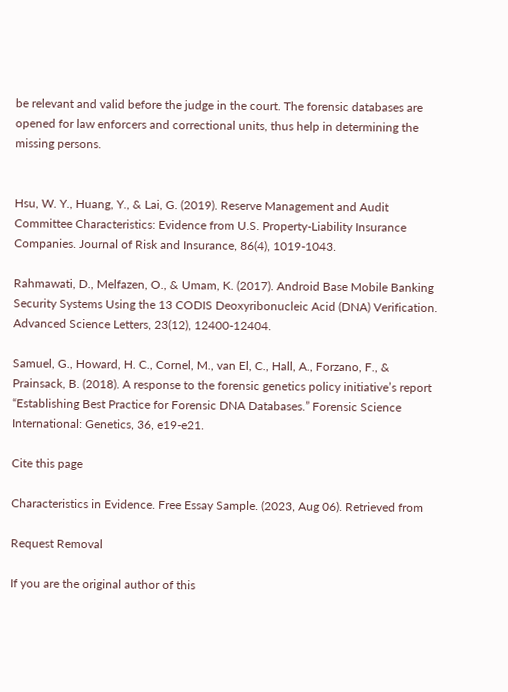be relevant and valid before the judge in the court. The forensic databases are opened for law enforcers and correctional units, thus help in determining the missing persons.


Hsu, W. Y., Huang, Y., & Lai, G. (2019). Reserve Management and Audit Committee Characteristics: Evidence from U.S. Property-Liability Insurance Companies. Journal of Risk and Insurance, 86(4), 1019-1043.

Rahmawati, D., Melfazen, O., & Umam, K. (2017). Android Base Mobile Banking Security Systems Using the 13 CODIS Deoxyribonucleic Acid (DNA) Verification. Advanced Science Letters, 23(12), 12400-12404.

Samuel, G., Howard, H. C., Cornel, M., van El, C., Hall, A., Forzano, F., & Prainsack, B. (2018). A response to the forensic genetics policy initiative’s report “Establishing Best Practice for Forensic DNA Databases.” Forensic Science International: Genetics, 36, e19-e21.

Cite this page

Characteristics in Evidence. Free Essay Sample. (2023, Aug 06). Retrieved from

Request Removal

If you are the original author of this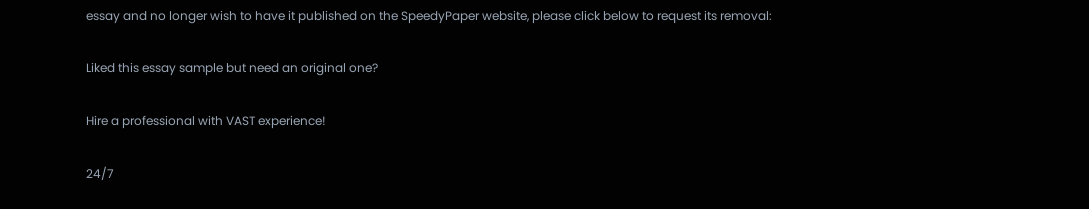essay and no longer wish to have it published on the SpeedyPaper website, please click below to request its removal:

Liked this essay sample but need an original one?

Hire a professional with VAST experience!

24/7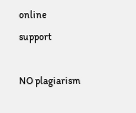online support

NO plagiarism